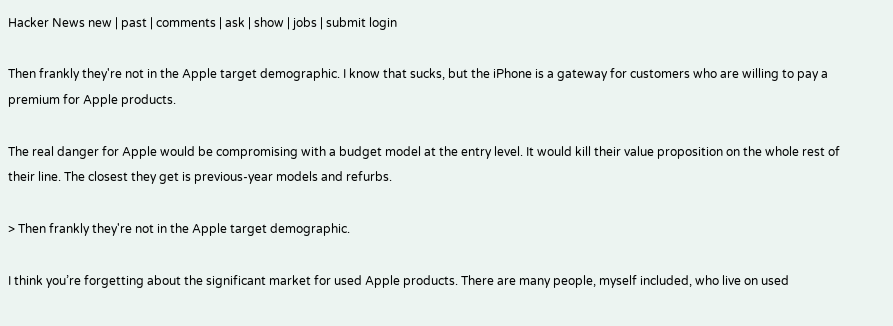Hacker News new | past | comments | ask | show | jobs | submit login

Then frankly they're not in the Apple target demographic. I know that sucks, but the iPhone is a gateway for customers who are willing to pay a premium for Apple products.

The real danger for Apple would be compromising with a budget model at the entry level. It would kill their value proposition on the whole rest of their line. The closest they get is previous-year models and refurbs.

> Then frankly they're not in the Apple target demographic.

I think you’re forgetting about the significant market for used Apple products. There are many people, myself included, who live on used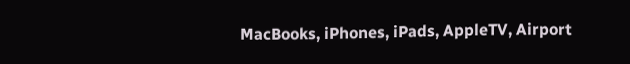MacBooks, iPhones, iPads, AppleTV, Airport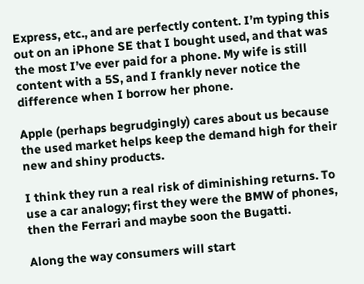Express, etc., and are perfectly content. I’m typing this out on an iPhone SE that I bought used, and that was the most I’ve ever paid for a phone. My wife is still content with a 5S, and I frankly never notice the difference when I borrow her phone.

Apple (perhaps begrudgingly) cares about us because the used market helps keep the demand high for their new and shiny products.

I think they run a real risk of diminishing returns. To use a car analogy; first they were the BMW of phones, then the Ferrari and maybe soon the Bugatti.

Along the way consumers will start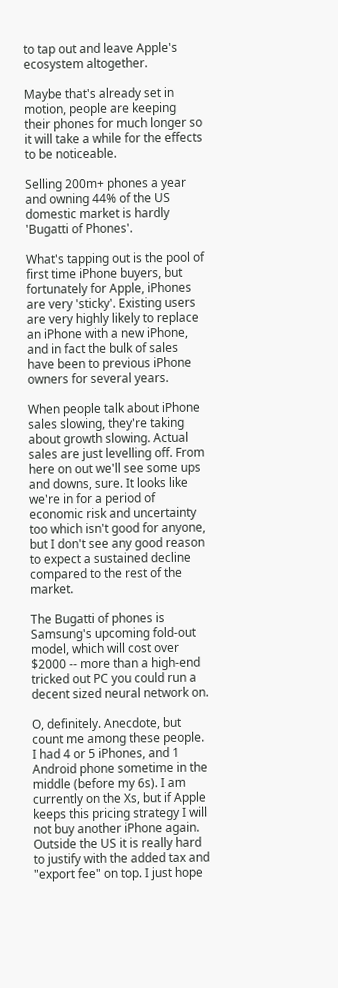to tap out and leave Apple's ecosystem altogether.

Maybe that's already set in motion, people are keeping their phones for much longer so it will take a while for the effects to be noticeable.

Selling 200m+ phones a year and owning 44% of the US domestic market is hardly 'Bugatti of Phones'.

What's tapping out is the pool of first time iPhone buyers, but fortunately for Apple, iPhones are very 'sticky'. Existing users are very highly likely to replace an iPhone with a new iPhone, and in fact the bulk of sales have been to previous iPhone owners for several years.

When people talk about iPhone sales slowing, they're taking about growth slowing. Actual sales are just levelling off. From here on out we'll see some ups and downs, sure. It looks like we're in for a period of economic risk and uncertainty too which isn't good for anyone, but I don't see any good reason to expect a sustained decline compared to the rest of the market.

The Bugatti of phones is Samsung's upcoming fold-out model, which will cost over $2000 -- more than a high-end tricked out PC you could run a decent sized neural network on.

O, definitely. Anecdote, but count me among these people. I had 4 or 5 iPhones, and 1 Android phone sometime in the middle (before my 6s). I am currently on the Xs, but if Apple keeps this pricing strategy I will not buy another iPhone again. Outside the US it is really hard to justify with the added tax and "export fee" on top. I just hope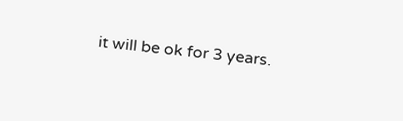it will be ok for 3 years.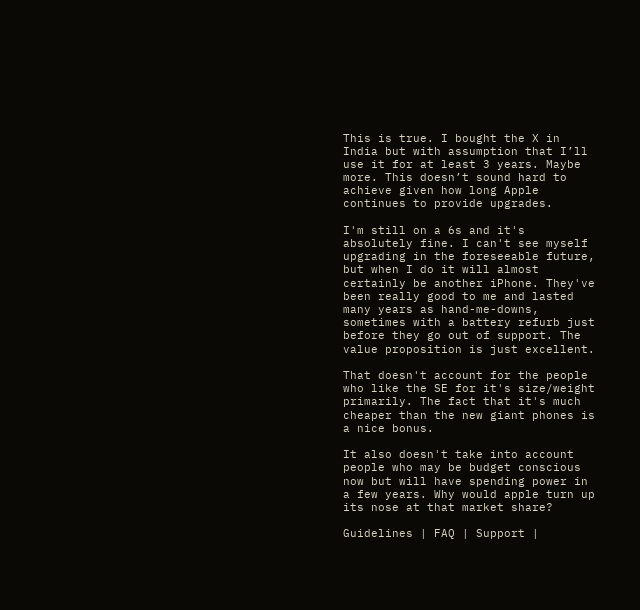This is true. I bought the X in India but with assumption that I’ll use it for at least 3 years. Maybe more. This doesn’t sound hard to achieve given how long Apple continues to provide upgrades.

I'm still on a 6s and it's absolutely fine. I can't see myself upgrading in the foreseeable future, but when I do it will almost certainly be another iPhone. They've been really good to me and lasted many years as hand-me-downs, sometimes with a battery refurb just before they go out of support. The value proposition is just excellent.

That doesn't account for the people who like the SE for it's size/weight primarily. The fact that it's much cheaper than the new giant phones is a nice bonus.

It also doesn't take into account people who may be budget conscious now but will have spending power in a few years. Why would apple turn up its nose at that market share?

Guidelines | FAQ | Support |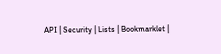API | Security | Lists | Bookmarklet |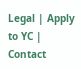Legal | Apply to YC | Contact